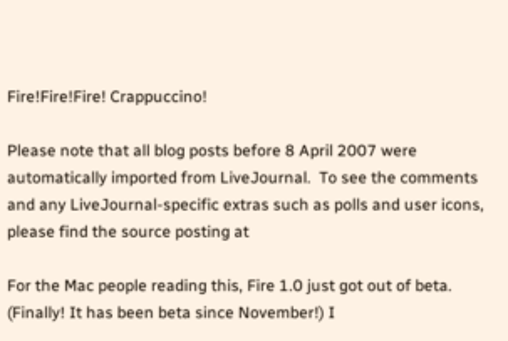Fire!Fire!Fire! Crappuccino!

Please note that all blog posts before 8 April 2007 were automatically imported from LiveJournal.  To see the comments and any LiveJournal-specific extras such as polls and user icons, please find the source posting at

For the Mac people reading this, Fire 1.0 just got out of beta. (Finally! It has been beta since November!) I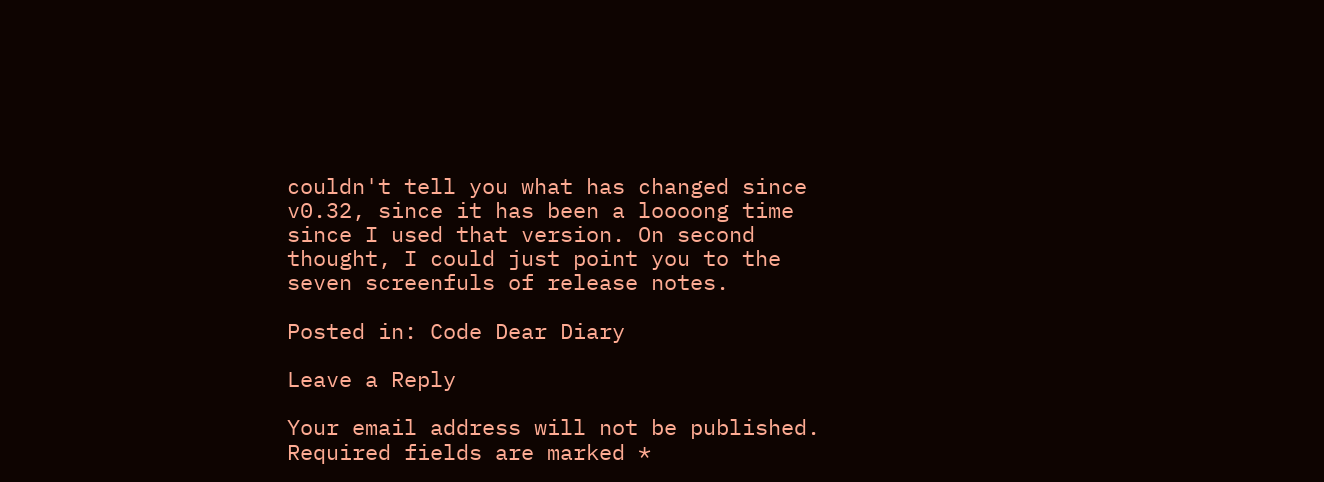couldn't tell you what has changed since v0.32, since it has been a loooong time since I used that version. On second thought, I could just point you to the seven screenfuls of release notes.

Posted in: Code Dear Diary

Leave a Reply

Your email address will not be published. Required fields are marked *